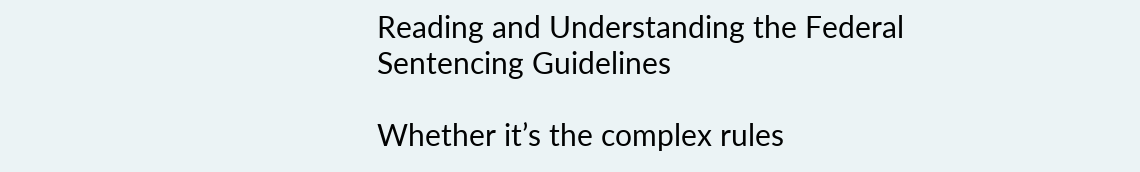Reading and Understanding the Federal Sentencing Guidelines

Whether it’s the complex rules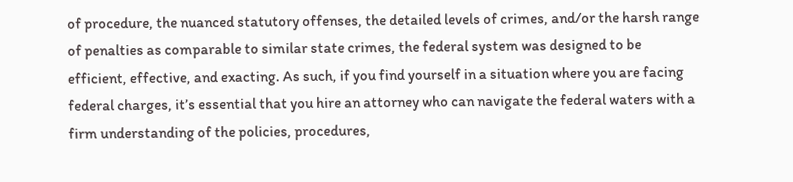of procedure, the nuanced statutory offenses, the detailed levels of crimes, and/or the harsh range of penalties as comparable to similar state crimes, the federal system was designed to be efficient, effective, and exacting. As such, if you find yourself in a situation where you are facing federal charges, it’s essential that you hire an attorney who can navigate the federal waters with a firm understanding of the policies, procedures,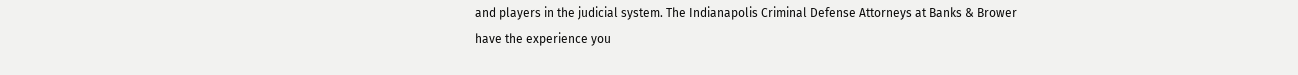and players in the judicial system. The Indianapolis Criminal Defense Attorneys at Banks & Brower have the experience you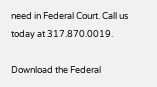need in Federal Court. Call us today at 317.870.0019.

Download the Federal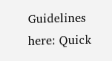Guidelines here: Quick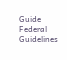Guide Federal Guidelines